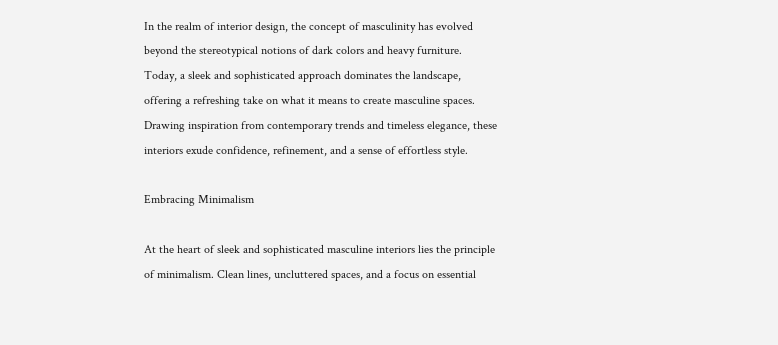In the realm of interior design, the concept of masculinity has evolved beyond the stereotypical notions of dark colors and heavy furniture. Today, a sleek and sophisticated approach dominates the landscape, offering a refreshing take on what it means to create masculine spaces. Drawing inspiration from contemporary trends and timeless elegance, these interiors exude confidence, refinement, and a sense of effortless style.

Embracing Minimalism

At the heart of sleek and sophisticated masculine interiors lies the principle of minimalism. Clean lines, uncluttered spaces, and a focus on essential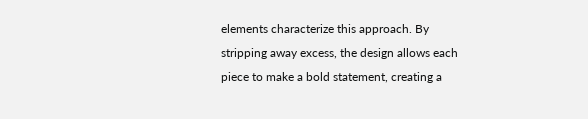elements characterize this approach. By stripping away excess, the design allows each piece to make a bold statement, creating a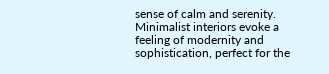sense of calm and serenity. Minimalist interiors evoke a feeling of modernity and sophistication, perfect for the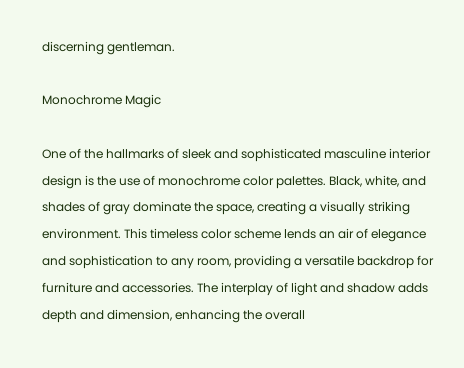discerning gentleman.

Monochrome Magic

One of the hallmarks of sleek and sophisticated masculine interior design is the use of monochrome color palettes. Black, white, and shades of gray dominate the space, creating a visually striking environment. This timeless color scheme lends an air of elegance and sophistication to any room, providing a versatile backdrop for furniture and accessories. The interplay of light and shadow adds depth and dimension, enhancing the overall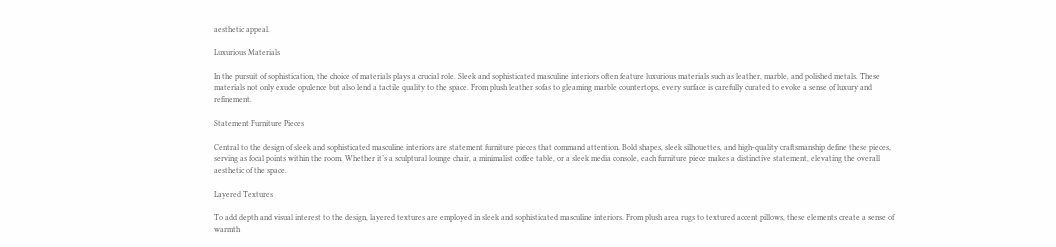aesthetic appeal.

Luxurious Materials

In the pursuit of sophistication, the choice of materials plays a crucial role. Sleek and sophisticated masculine interiors often feature luxurious materials such as leather, marble, and polished metals. These materials not only exude opulence but also lend a tactile quality to the space. From plush leather sofas to gleaming marble countertops, every surface is carefully curated to evoke a sense of luxury and refinement.

Statement Furniture Pieces

Central to the design of sleek and sophisticated masculine interiors are statement furniture pieces that command attention. Bold shapes, sleek silhouettes, and high-quality craftsmanship define these pieces, serving as focal points within the room. Whether it’s a sculptural lounge chair, a minimalist coffee table, or a sleek media console, each furniture piece makes a distinctive statement, elevating the overall aesthetic of the space.

Layered Textures

To add depth and visual interest to the design, layered textures are employed in sleek and sophisticated masculine interiors. From plush area rugs to textured accent pillows, these elements create a sense of warmth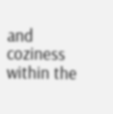and coziness within the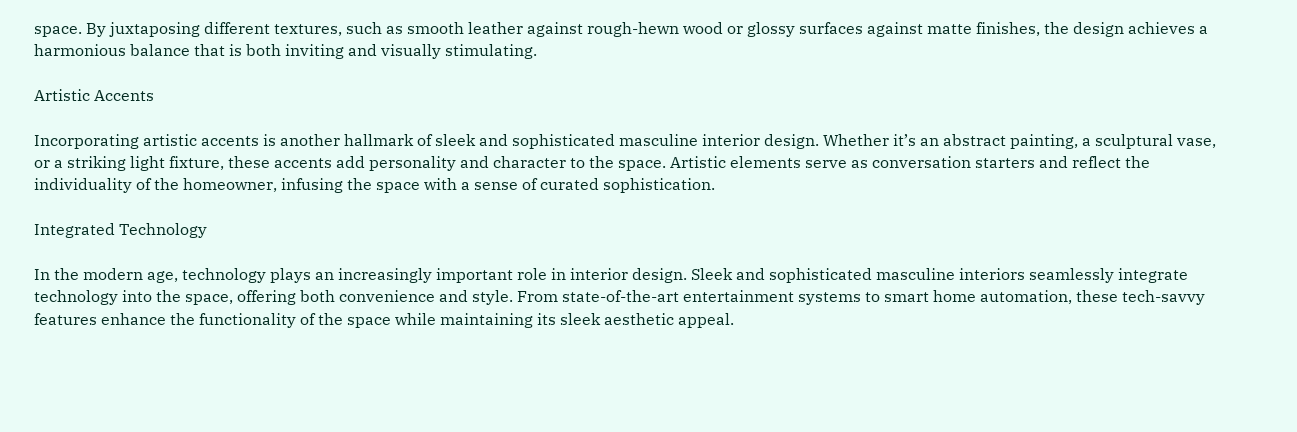space. By juxtaposing different textures, such as smooth leather against rough-hewn wood or glossy surfaces against matte finishes, the design achieves a harmonious balance that is both inviting and visually stimulating.

Artistic Accents

Incorporating artistic accents is another hallmark of sleek and sophisticated masculine interior design. Whether it’s an abstract painting, a sculptural vase, or a striking light fixture, these accents add personality and character to the space. Artistic elements serve as conversation starters and reflect the individuality of the homeowner, infusing the space with a sense of curated sophistication.

Integrated Technology

In the modern age, technology plays an increasingly important role in interior design. Sleek and sophisticated masculine interiors seamlessly integrate technology into the space, offering both convenience and style. From state-of-the-art entertainment systems to smart home automation, these tech-savvy features enhance the functionality of the space while maintaining its sleek aesthetic appeal.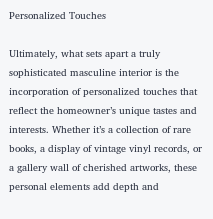Personalized Touches

Ultimately, what sets apart a truly sophisticated masculine interior is the incorporation of personalized touches that reflect the homeowner’s unique tastes and interests. Whether it’s a collection of rare books, a display of vintage vinyl records, or a gallery wall of cherished artworks, these personal elements add depth and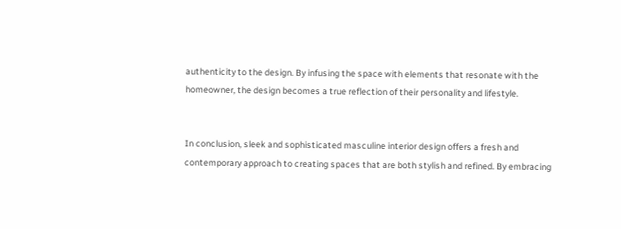authenticity to the design. By infusing the space with elements that resonate with the homeowner, the design becomes a true reflection of their personality and lifestyle.


In conclusion, sleek and sophisticated masculine interior design offers a fresh and contemporary approach to creating spaces that are both stylish and refined. By embracing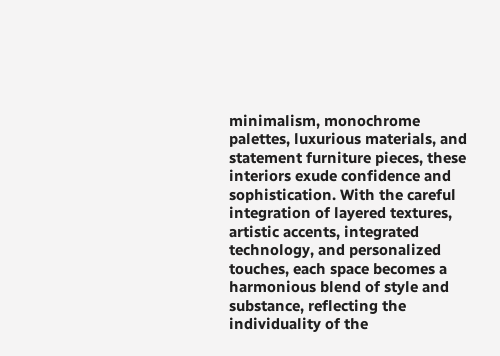minimalism, monochrome palettes, luxurious materials, and statement furniture pieces, these interiors exude confidence and sophistication. With the careful integration of layered textures, artistic accents, integrated technology, and personalized touches, each space becomes a harmonious blend of style and substance, reflecting the individuality of the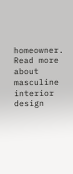homeowner. Read more about masculine interior design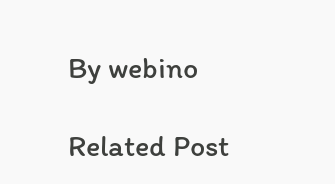By webino

Related Post